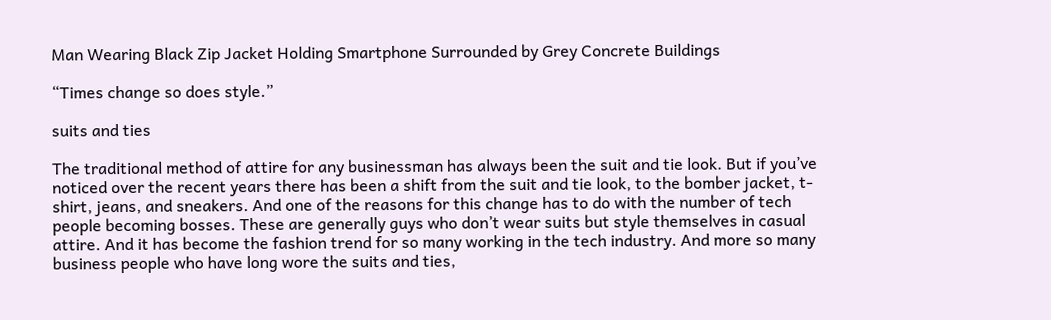Man Wearing Black Zip Jacket Holding Smartphone Surrounded by Grey Concrete Buildings

“Times change so does style.”

suits and ties

The traditional method of attire for any businessman has always been the suit and tie look. But if you’ve noticed over the recent years there has been a shift from the suit and tie look, to the bomber jacket, t-shirt, jeans, and sneakers. And one of the reasons for this change has to do with the number of tech people becoming bosses. These are generally guys who don’t wear suits but style themselves in casual attire. And it has become the fashion trend for so many working in the tech industry. And more so many business people who have long wore the suits and ties,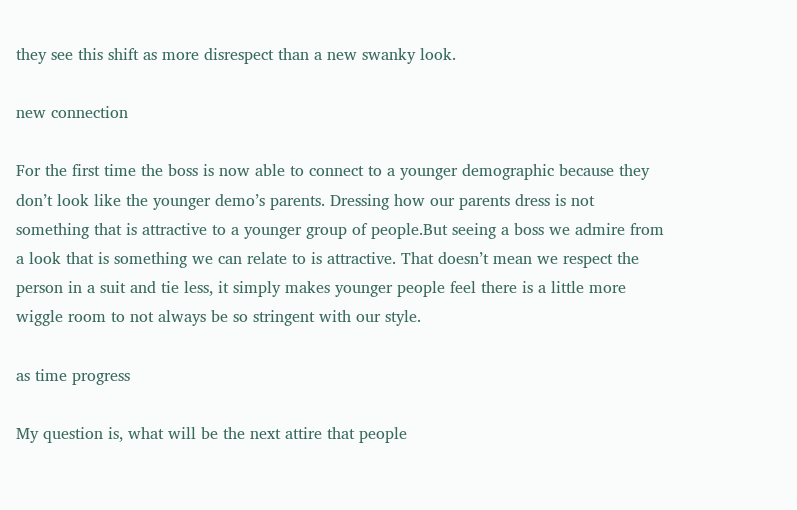they see this shift as more disrespect than a new swanky look.

new connection

For the first time the boss is now able to connect to a younger demographic because they don’t look like the younger demo’s parents. Dressing how our parents dress is not something that is attractive to a younger group of people.But seeing a boss we admire from a look that is something we can relate to is attractive. That doesn’t mean we respect the person in a suit and tie less, it simply makes younger people feel there is a little more wiggle room to not always be so stringent with our style.

as time progress

My question is, what will be the next attire that people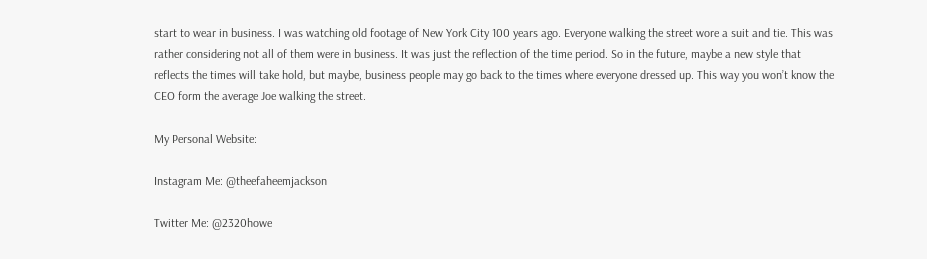start to wear in business. I was watching old footage of New York City 100 years ago. Everyone walking the street wore a suit and tie. This was rather considering not all of them were in business. It was just the reflection of the time period. So in the future, maybe a new style that reflects the times will take hold, but maybe, business people may go back to the times where everyone dressed up. This way you won’t know the CEO form the average Joe walking the street.

My Personal Website:

Instagram Me: @theefaheemjackson

Twitter Me: @2320howe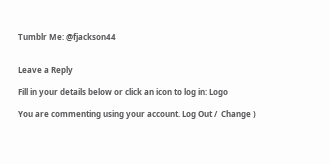Tumblr Me: @fjackson44


Leave a Reply

Fill in your details below or click an icon to log in: Logo

You are commenting using your account. Log Out /  Change )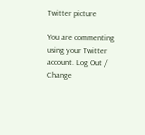Twitter picture

You are commenting using your Twitter account. Log Out /  Change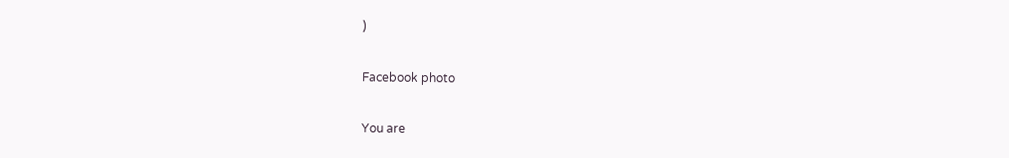)

Facebook photo

You are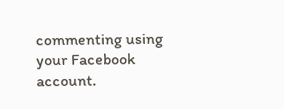commenting using your Facebook account.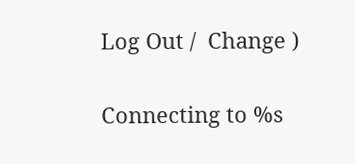Log Out /  Change )

Connecting to %s